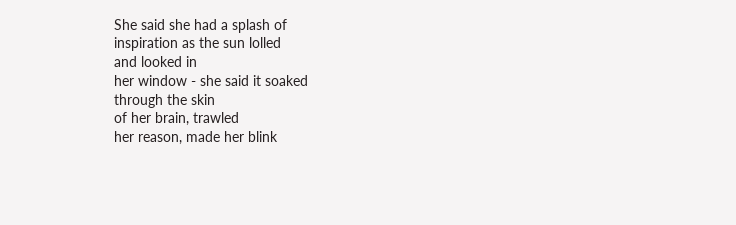She said she had a splash of
inspiration as the sun lolled
and looked in
her window - she said it soaked
through the skin
of her brain, trawled
her reason, made her blink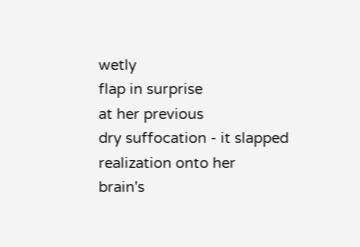wetly
flap in surprise
at her previous
dry suffocation - it slapped
realization onto her
brain's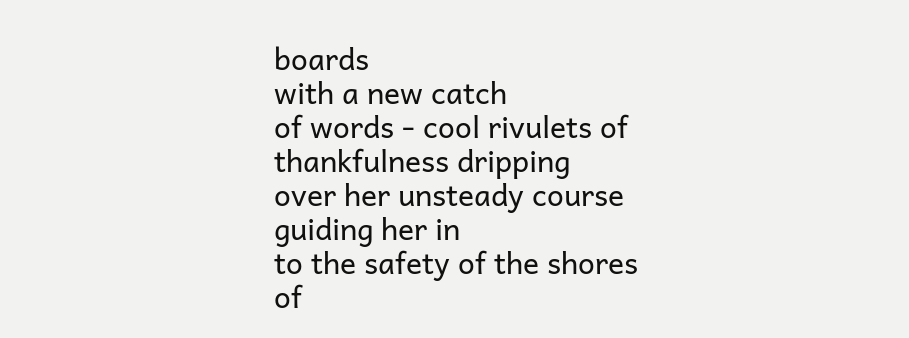boards
with a new catch
of words - cool rivulets of
thankfulness dripping
over her unsteady course
guiding her in
to the safety of the shores
of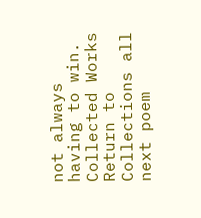not always
having to win.
Collected Works
Return to Collections all
next poem